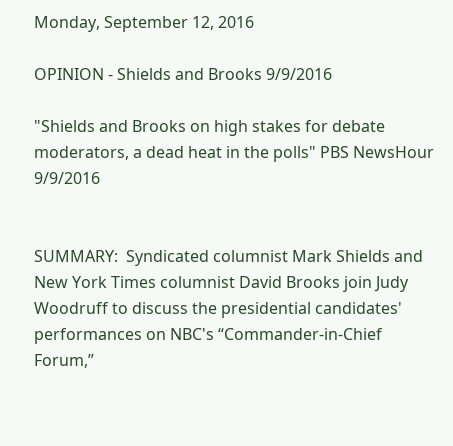Monday, September 12, 2016

OPINION - Shields and Brooks 9/9/2016

"Shields and Brooks on high stakes for debate moderators, a dead heat in the polls" PBS NewsHour 9/9/2016


SUMMARY:  Syndicated columnist Mark Shields and New York Times columnist David Brooks join Judy Woodruff to discuss the presidential candidates' performances on NBC's “Commander-in-Chief Forum,”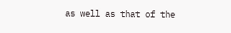as well as that of the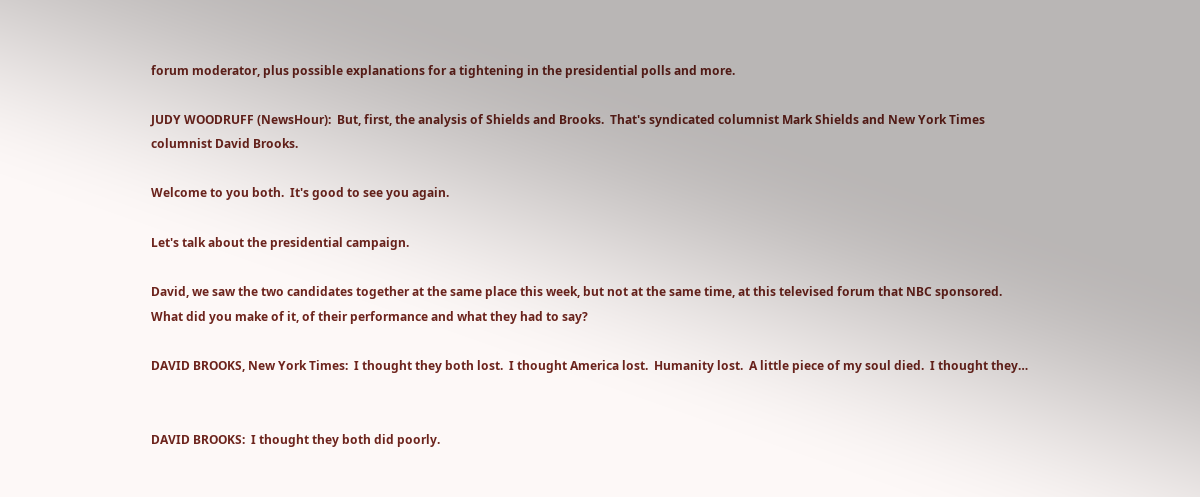forum moderator, plus possible explanations for a tightening in the presidential polls and more.

JUDY WOODRUFF (NewsHour):  But, first, the analysis of Shields and Brooks.  That's syndicated columnist Mark Shields and New York Times columnist David Brooks.

Welcome to you both.  It's good to see you again.

Let's talk about the presidential campaign.

David, we saw the two candidates together at the same place this week, but not at the same time, at this televised forum that NBC sponsored.  What did you make of it, of their performance and what they had to say?

DAVID BROOKS, New York Times:  I thought they both lost.  I thought America lost.  Humanity lost.  A little piece of my soul died.  I thought they…


DAVID BROOKS:  I thought they both did poorly.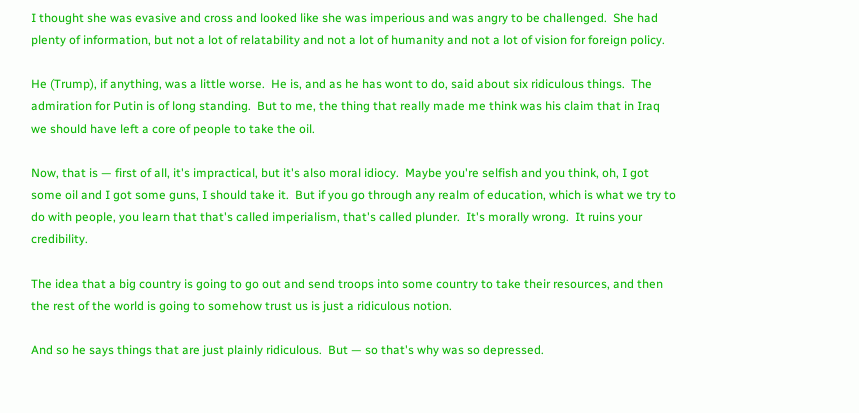I thought she was evasive and cross and looked like she was imperious and was angry to be challenged.  She had plenty of information, but not a lot of relatability and not a lot of humanity and not a lot of vision for foreign policy.

He (Trump), if anything, was a little worse.  He is, and as he has wont to do, said about six ridiculous things.  The admiration for Putin is of long standing.  But to me, the thing that really made me think was his claim that in Iraq we should have left a core of people to take the oil.

Now, that is — first of all, it's impractical, but it's also moral idiocy.  Maybe you're selfish and you think, oh, I got some oil and I got some guns, I should take it.  But if you go through any realm of education, which is what we try to do with people, you learn that that's called imperialism, that's called plunder.  It's morally wrong.  It ruins your credibility.

The idea that a big country is going to go out and send troops into some country to take their resources, and then the rest of the world is going to somehow trust us is just a ridiculous notion.

And so he says things that are just plainly ridiculous.  But — so that's why was so depressed.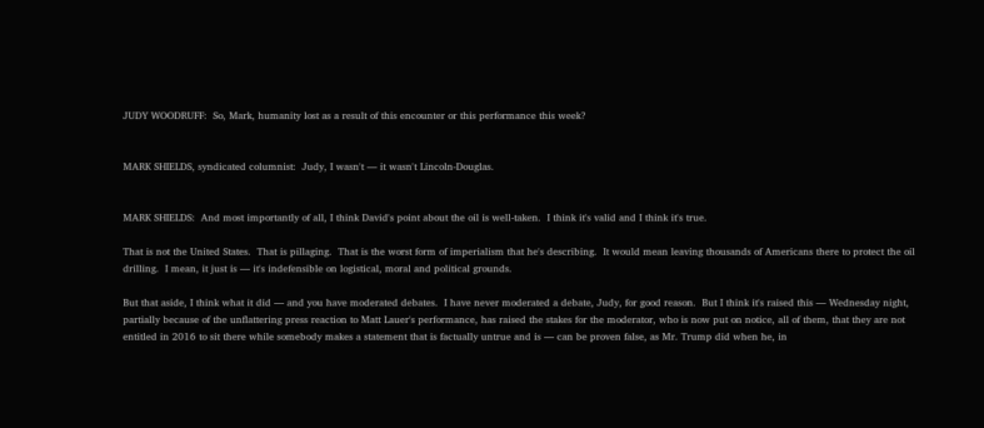JUDY WOODRUFF:  So, Mark, humanity lost as a result of this encounter or this performance this week?


MARK SHIELDS, syndicated columnist:  Judy, I wasn't — it wasn't Lincoln-Douglas.


MARK SHIELDS:  And most importantly of all, I think David's point about the oil is well-taken.  I think it's valid and I think it's true.

That is not the United States.  That is pillaging.  That is the worst form of imperialism that he's describing.  It would mean leaving thousands of Americans there to protect the oil drilling.  I mean, it just is — it's indefensible on logistical, moral and political grounds.

But that aside, I think what it did — and you have moderated debates.  I have never moderated a debate, Judy, for good reason.  But I think it's raised this — Wednesday night, partially because of the unflattering press reaction to Matt Lauer's performance, has raised the stakes for the moderator, who is now put on notice, all of them, that they are not entitled in 2016 to sit there while somebody makes a statement that is factually untrue and is — can be proven false, as Mr. Trump did when he, in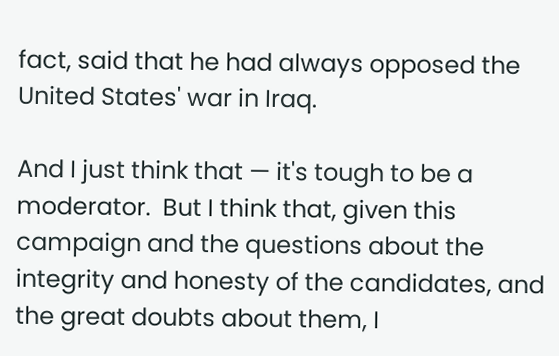fact, said that he had always opposed the United States' war in Iraq.

And I just think that — it's tough to be a moderator.  But I think that, given this campaign and the questions about the integrity and honesty of the candidates, and the great doubts about them, I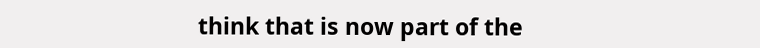think that is now part of the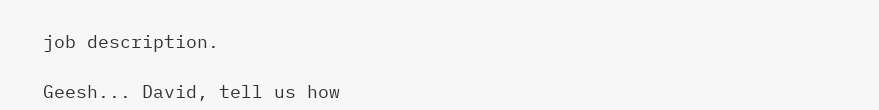job description.

Geesh... David, tell us how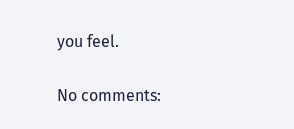you feel.

No comments: